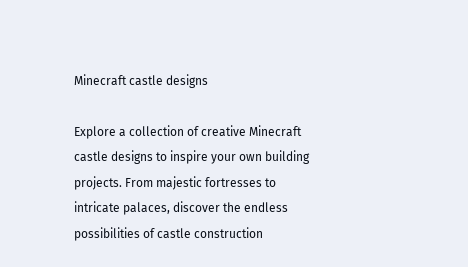Minecraft castle designs

Explore a collection of creative Minecraft castle designs to inspire your own building projects. From majestic fortresses to intricate palaces, discover the endless possibilities of castle construction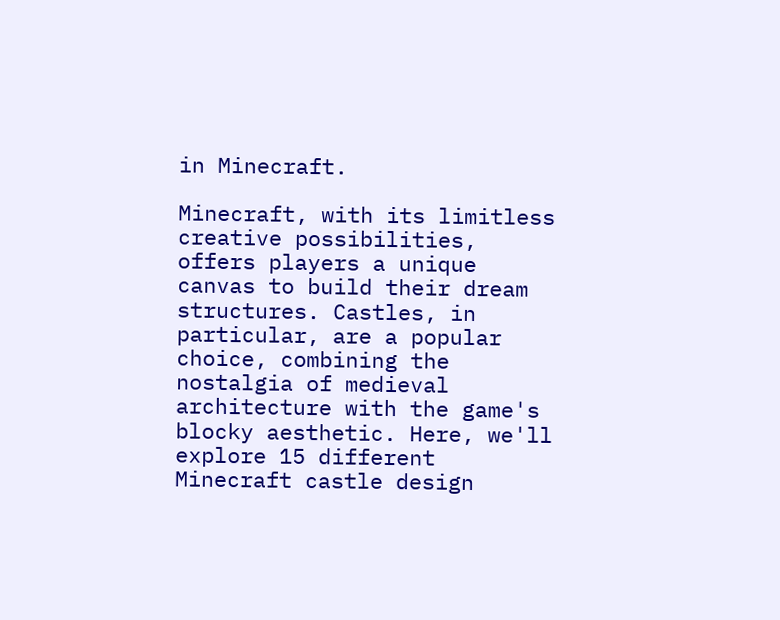in Minecraft.

Minecraft, with its limitless creative possibilities, offers players a unique canvas to build their dream structures. Castles, in particular, are a popular choice, combining the nostalgia of medieval architecture with the game's blocky aesthetic. Here, we'll explore 15 different Minecraft castle design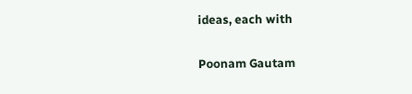ideas, each with

Poonam Gautam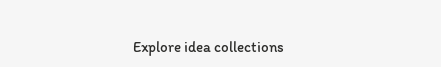Explore idea collections